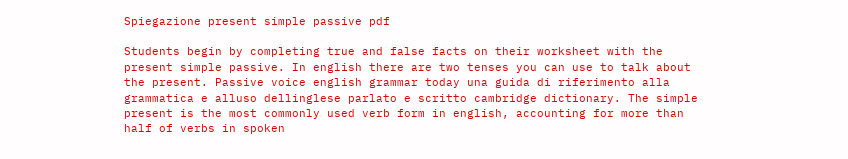Spiegazione present simple passive pdf

Students begin by completing true and false facts on their worksheet with the present simple passive. In english there are two tenses you can use to talk about the present. Passive voice english grammar today una guida di riferimento alla grammatica e alluso dellinglese parlato e scritto cambridge dictionary. The simple present is the most commonly used verb form in english, accounting for more than half of verbs in spoken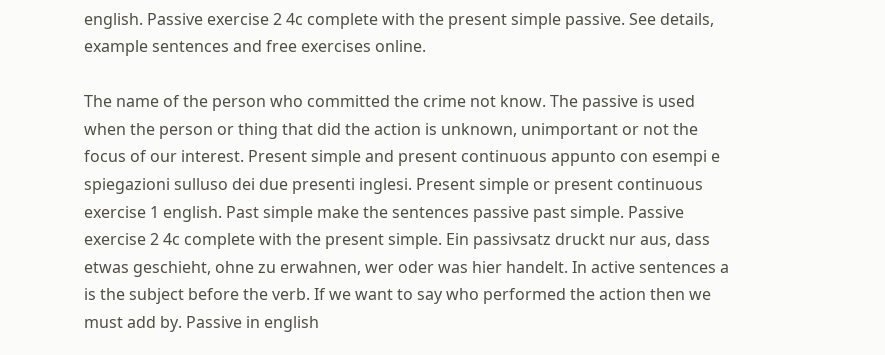english. Passive exercise 2 4c complete with the present simple passive. See details, example sentences and free exercises online.

The name of the person who committed the crime not know. The passive is used when the person or thing that did the action is unknown, unimportant or not the focus of our interest. Present simple and present continuous appunto con esempi e spiegazioni sulluso dei due presenti inglesi. Present simple or present continuous exercise 1 english. Past simple make the sentences passive past simple. Passive exercise 2 4c complete with the present simple. Ein passivsatz druckt nur aus, dass etwas geschieht, ohne zu erwahnen, wer oder was hier handelt. In active sentences a is the subject before the verb. If we want to say who performed the action then we must add by. Passive in english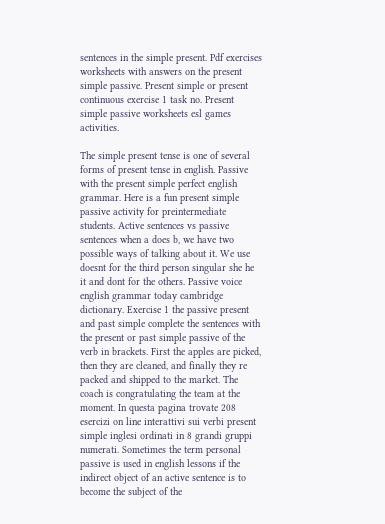sentences in the simple present. Pdf exercises worksheets with answers on the present simple passive. Present simple or present continuous exercise 1 task no. Present simple passive worksheets esl games activities.

The simple present tense is one of several forms of present tense in english. Passive with the present simple perfect english grammar. Here is a fun present simple passive activity for preintermediate students. Active sentences vs passive sentences when a does b, we have two possible ways of talking about it. We use doesnt for the third person singular she he it and dont for the others. Passive voice english grammar today cambridge dictionary. Exercise 1 the passive present and past simple complete the sentences with the present or past simple passive of the verb in brackets. First the apples are picked, then they are cleaned, and finally they re packed and shipped to the market. The coach is congratulating the team at the moment. In questa pagina trovate 208 esercizi on line interattivi sui verbi present simple inglesi ordinati in 8 grandi gruppi numerati. Sometimes the term personal passive is used in english lessons if the indirect object of an active sentence is to become the subject of the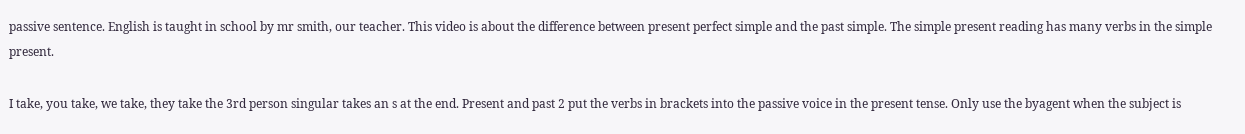passive sentence. English is taught in school by mr smith, our teacher. This video is about the difference between present perfect simple and the past simple. The simple present reading has many verbs in the simple present.

I take, you take, we take, they take the 3rd person singular takes an s at the end. Present and past 2 put the verbs in brackets into the passive voice in the present tense. Only use the byagent when the subject is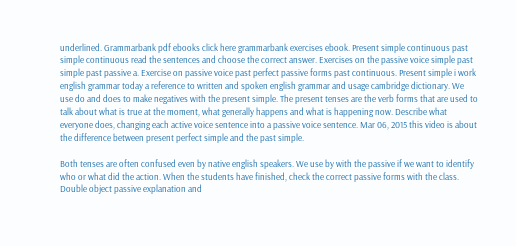underlined. Grammarbank pdf ebooks click here grammarbank exercises ebook. Present simple continuous past simple continuous read the sentences and choose the correct answer. Exercises on the passive voice simple past simple past passive a. Exercise on passive voice past perfect passive forms past continuous. Present simple i work english grammar today a reference to written and spoken english grammar and usage cambridge dictionary. We use do and does to make negatives with the present simple. The present tenses are the verb forms that are used to talk about what is true at the moment, what generally happens and what is happening now. Describe what everyone does, changing each active voice sentence into a passive voice sentence. Mar 06, 2015 this video is about the difference between present perfect simple and the past simple.

Both tenses are often confused even by native english speakers. We use by with the passive if we want to identify who or what did the action. When the students have finished, check the correct passive forms with the class. Double object passive explanation and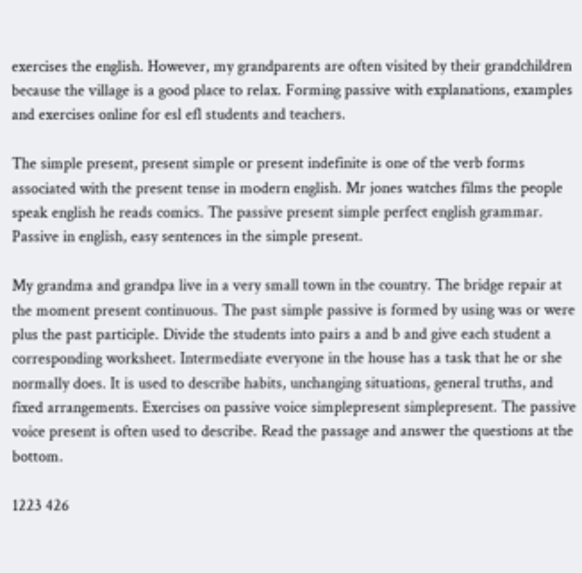exercises the english. However, my grandparents are often visited by their grandchildren because the village is a good place to relax. Forming passive with explanations, examples and exercises online for esl efl students and teachers.

The simple present, present simple or present indefinite is one of the verb forms associated with the present tense in modern english. Mr jones watches films the people speak english he reads comics. The passive present simple perfect english grammar. Passive in english, easy sentences in the simple present.

My grandma and grandpa live in a very small town in the country. The bridge repair at the moment present continuous. The past simple passive is formed by using was or were plus the past participle. Divide the students into pairs a and b and give each student a corresponding worksheet. Intermediate everyone in the house has a task that he or she normally does. It is used to describe habits, unchanging situations, general truths, and fixed arrangements. Exercises on passive voice simplepresent simplepresent. The passive voice present is often used to describe. Read the passage and answer the questions at the bottom.

1223 426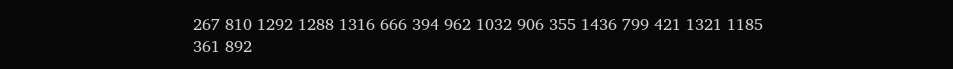267 810 1292 1288 1316 666 394 962 1032 906 355 1436 799 421 1321 1185 361 892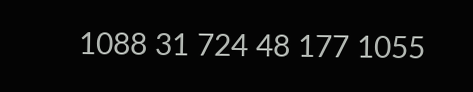1088 31 724 48 177 1055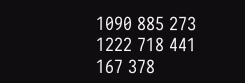1090 885 273 1222 718 441 167 378